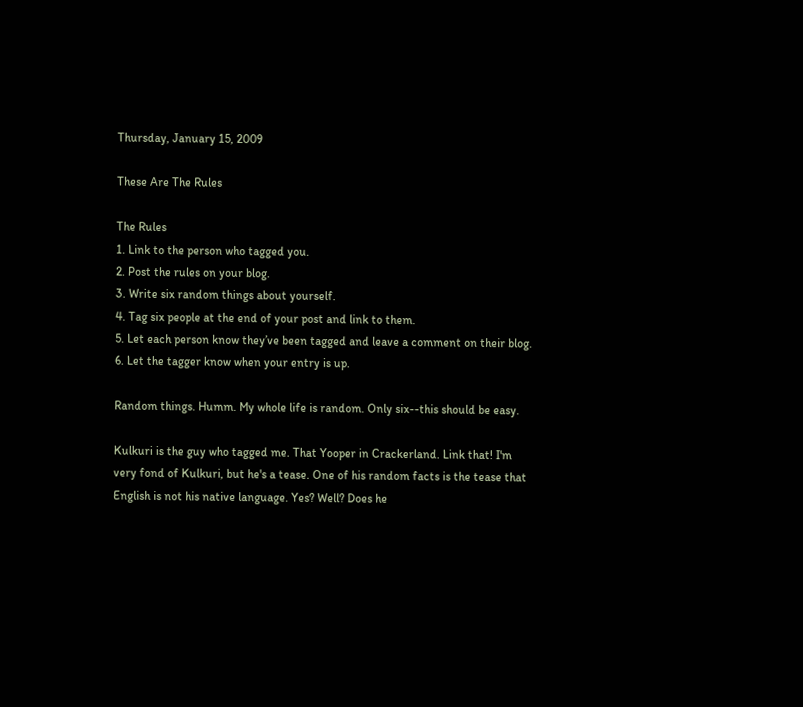Thursday, January 15, 2009

These Are The Rules

The Rules
1. Link to the person who tagged you.
2. Post the rules on your blog.
3. Write six random things about yourself.
4. Tag six people at the end of your post and link to them.
5. Let each person know they’ve been tagged and leave a comment on their blog.
6. Let the tagger know when your entry is up.

Random things. Humm. My whole life is random. Only six--this should be easy.

Kulkuri is the guy who tagged me. That Yooper in Crackerland. Link that! I'm very fond of Kulkuri, but he's a tease. One of his random facts is the tease that English is not his native language. Yes? Well? Does he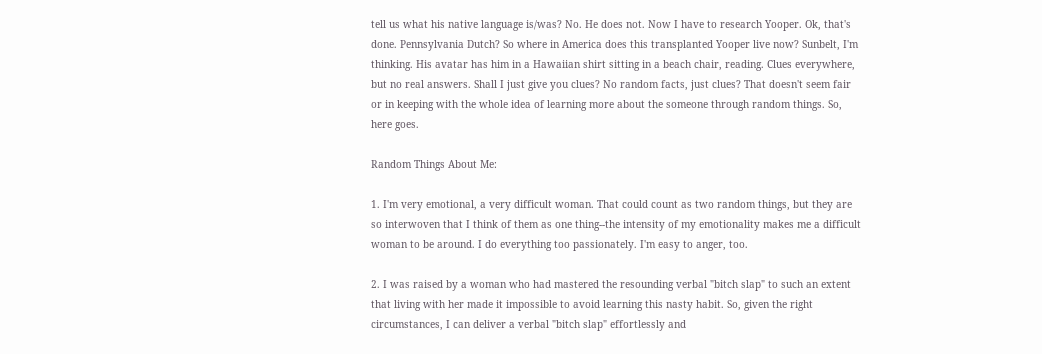tell us what his native language is/was? No. He does not. Now I have to research Yooper. Ok, that's done. Pennsylvania Dutch? So where in America does this transplanted Yooper live now? Sunbelt, I'm thinking. His avatar has him in a Hawaiian shirt sitting in a beach chair, reading. Clues everywhere, but no real answers. Shall I just give you clues? No random facts, just clues? That doesn't seem fair or in keeping with the whole idea of learning more about the someone through random things. So, here goes.

Random Things About Me:

1. I'm very emotional, a very difficult woman. That could count as two random things, but they are so interwoven that I think of them as one thing--the intensity of my emotionality makes me a difficult woman to be around. I do everything too passionately. I'm easy to anger, too.

2. I was raised by a woman who had mastered the resounding verbal "bitch slap" to such an extent that living with her made it impossible to avoid learning this nasty habit. So, given the right circumstances, I can deliver a verbal "bitch slap" effortlessly and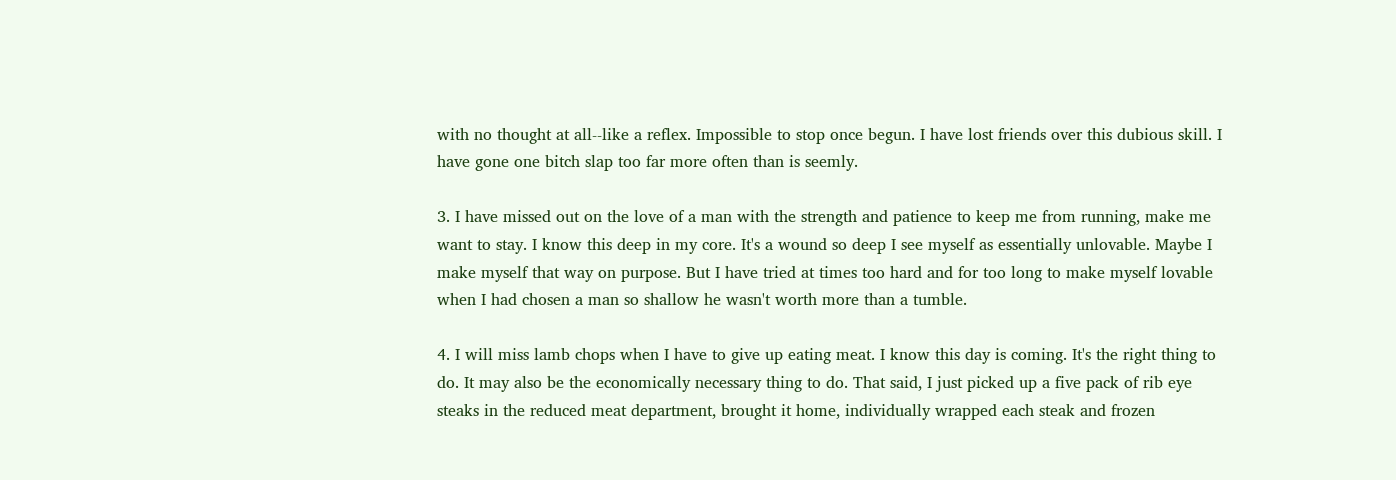with no thought at all--like a reflex. Impossible to stop once begun. I have lost friends over this dubious skill. I have gone one bitch slap too far more often than is seemly.

3. I have missed out on the love of a man with the strength and patience to keep me from running, make me want to stay. I know this deep in my core. It's a wound so deep I see myself as essentially unlovable. Maybe I make myself that way on purpose. But I have tried at times too hard and for too long to make myself lovable when I had chosen a man so shallow he wasn't worth more than a tumble.

4. I will miss lamb chops when I have to give up eating meat. I know this day is coming. It's the right thing to do. It may also be the economically necessary thing to do. That said, I just picked up a five pack of rib eye steaks in the reduced meat department, brought it home, individually wrapped each steak and frozen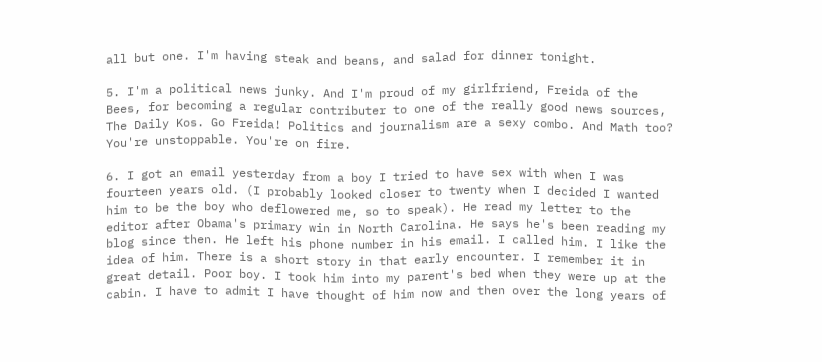all but one. I'm having steak and beans, and salad for dinner tonight.

5. I'm a political news junky. And I'm proud of my girlfriend, Freida of the Bees, for becoming a regular contributer to one of the really good news sources, The Daily Kos. Go Freida! Politics and journalism are a sexy combo. And Math too? You're unstoppable. You're on fire.

6. I got an email yesterday from a boy I tried to have sex with when I was fourteen years old. (I probably looked closer to twenty when I decided I wanted him to be the boy who deflowered me, so to speak). He read my letter to the editor after Obama's primary win in North Carolina. He says he's been reading my blog since then. He left his phone number in his email. I called him. I like the idea of him. There is a short story in that early encounter. I remember it in great detail. Poor boy. I took him into my parent's bed when they were up at the cabin. I have to admit I have thought of him now and then over the long years of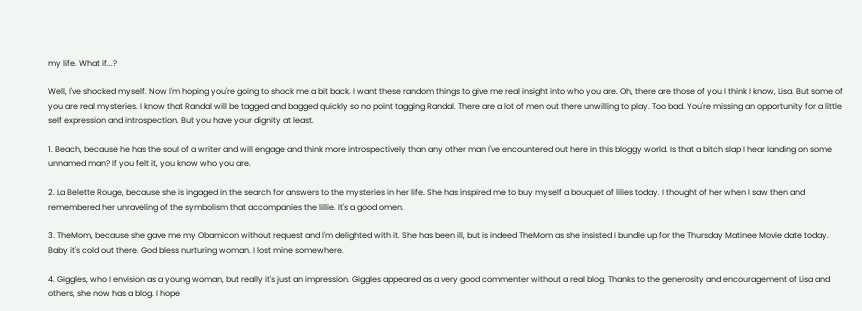my life. What if...?

Well, I've shocked myself. Now I'm hoping you're going to shock me a bit back. I want these random things to give me real insight into who you are. Oh, there are those of you I think I know, Lisa. But some of you are real mysteries. I know that Randal will be tagged and bagged quickly so no point tagging Randal. There are a lot of men out there unwilling to play. Too bad. You're missing an opportunity for a little self expression and introspection. But you have your dignity at least.

1. Beach, because he has the soul of a writer and will engage and think more introspectively than any other man I've encountered out here in this bloggy world. Is that a bitch slap I hear landing on some unnamed man? If you felt it, you know who you are.

2. La Belette Rouge, because she is ingaged in the search for answers to the mysteries in her life. She has inspired me to buy myself a bouquet of lilies today. I thought of her when I saw then and remembered her unraveling of the symbolism that accompanies the lillie. It's a good omen.

3. TheMom, because she gave me my Obamicon without request and I'm delighted with it. She has been ill, but is indeed TheMom as she insisted I bundle up for the Thursday Matinee Movie date today. Baby it's cold out there. God bless nurturing woman. I lost mine somewhere.

4. Giggles, who I envision as a young woman, but really it's just an impression. Giggles appeared as a very good commenter without a real blog. Thanks to the generosity and encouragement of Lisa and others, she now has a blog. I hope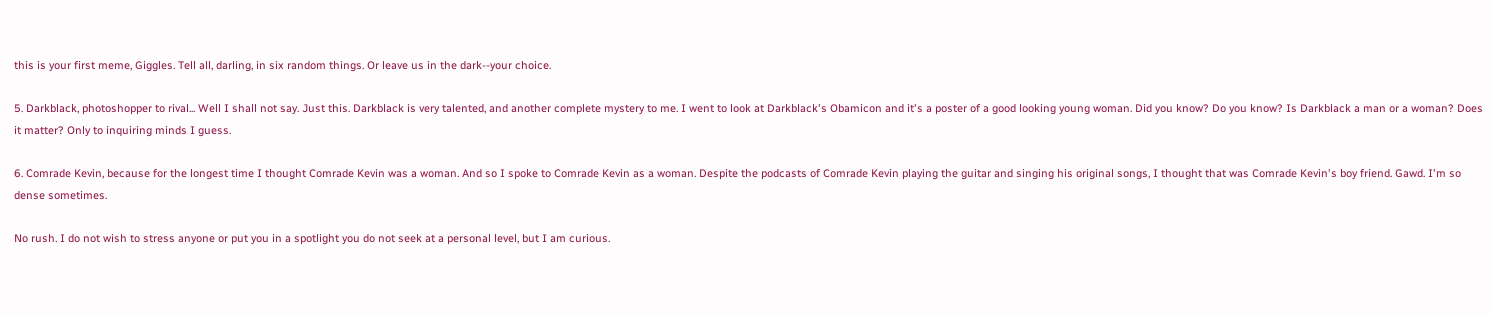this is your first meme, Giggles. Tell all, darling, in six random things. Or leave us in the dark--your choice.

5. Darkblack, photoshopper to rival... Well I shall not say. Just this. Darkblack is very talented, and another complete mystery to me. I went to look at Darkblack's Obamicon and it's a poster of a good looking young woman. Did you know? Do you know? Is Darkblack a man or a woman? Does it matter? Only to inquiring minds I guess.

6. Comrade Kevin, because for the longest time I thought Comrade Kevin was a woman. And so I spoke to Comrade Kevin as a woman. Despite the podcasts of Comrade Kevin playing the guitar and singing his original songs, I thought that was Comrade Kevin's boy friend. Gawd. I'm so dense sometimes.

No rush. I do not wish to stress anyone or put you in a spotlight you do not seek at a personal level, but I am curious.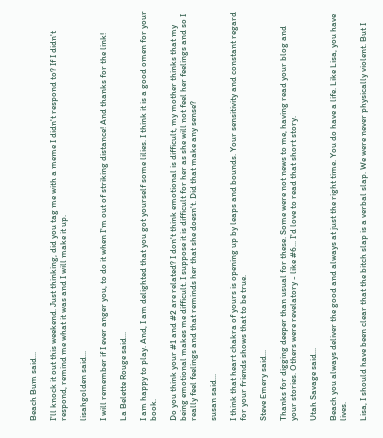Beach Bum said...

I'll knock it out this weekend. Just thinking, did you tag me with a meme I didn't respond to? If I didn't respond, remind me what it was and I will make it up.

lisahgolden said...

I will remember if I ever anger you, to do it when I'm out of striking distance! And thanks for the link!

La Belette Rouge said...

I am happy to play. And, I am delighted that you got yourself some lilies. I think it is a good omen for your book.

Do you think your #1 and #2 are related? I don't think emotional is difficult, my mother thinks that my being emotional makes me difficult. I suppose it is difficult for her as she will not feel her feelings and so I really feel feelings and that reminds her that she doesn't. Did that make any sense?

susan said...

I think that heart chakra of yours is opening up by leaps and bounds. Your sensitivity and constant regard for your friends shows that to be true.

Steve Emery said...

Thanks for digging deeper than usual for these. Some were not news to me, having read your blog and your stories. Others were revelatory - like #6... I'd love to read that short story.

Utah Savage said...

Beach you always deliver the good and always at just the right time. You do have a life. Like Lisa, you have lives.

Lisa, I should have been clear that the bitch slap is a verbal slap. We were never physically violent. But I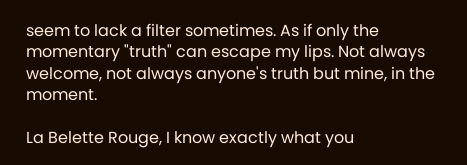seem to lack a filter sometimes. As if only the momentary "truth" can escape my lips. Not always welcome, not always anyone's truth but mine, in the moment.

La Belette Rouge, I know exactly what you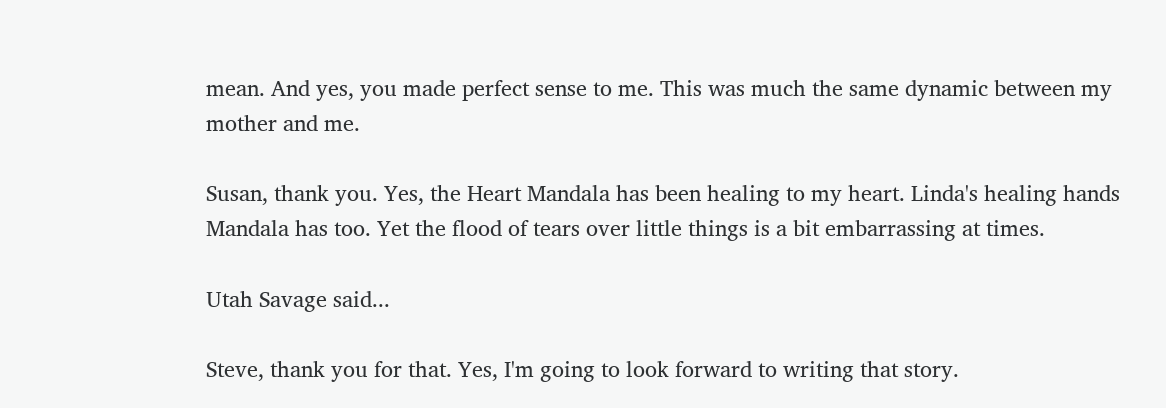mean. And yes, you made perfect sense to me. This was much the same dynamic between my mother and me.

Susan, thank you. Yes, the Heart Mandala has been healing to my heart. Linda's healing hands Mandala has too. Yet the flood of tears over little things is a bit embarrassing at times.

Utah Savage said...

Steve, thank you for that. Yes, I'm going to look forward to writing that story.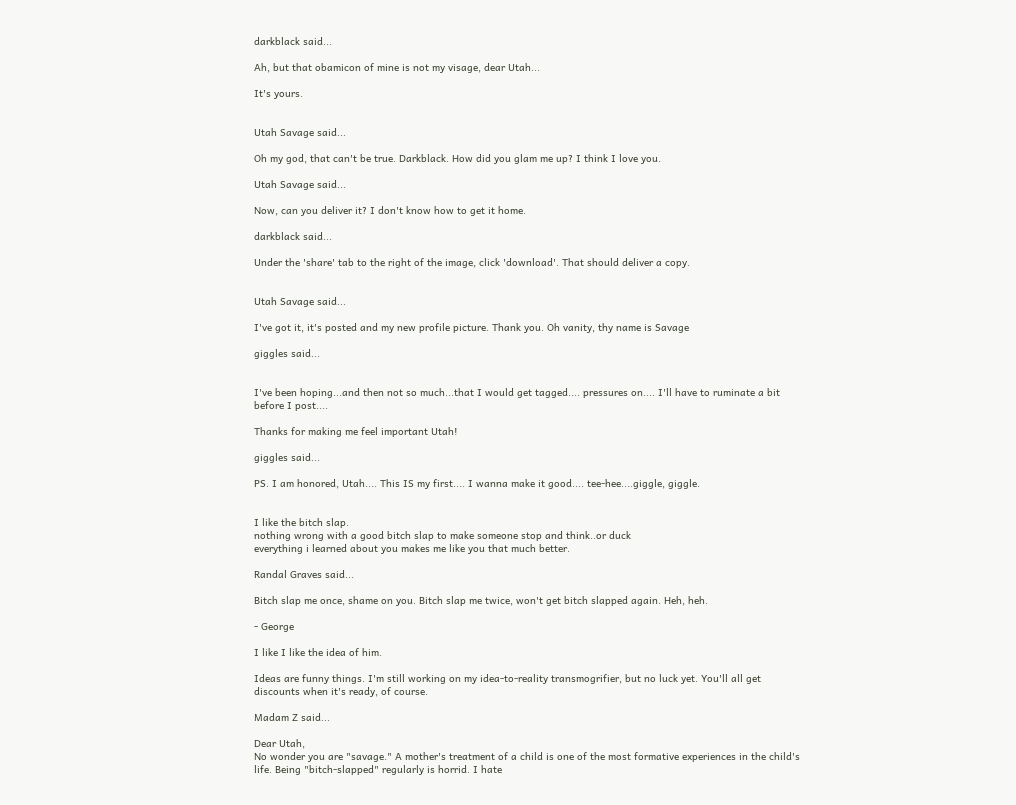darkblack said...

Ah, but that obamicon of mine is not my visage, dear Utah...

It's yours.


Utah Savage said...

Oh my god, that can't be true. Darkblack. How did you glam me up? I think I love you.

Utah Savage said...

Now, can you deliver it? I don't know how to get it home.

darkblack said...

Under the 'share' tab to the right of the image, click 'download'. That should deliver a copy.


Utah Savage said...

I've got it, it's posted and my new profile picture. Thank you. Oh vanity, thy name is Savage

giggles said...


I've been hoping...and then not so much...that I would get tagged.... pressures on.... I'll have to ruminate a bit before I post....

Thanks for making me feel important Utah!

giggles said...

PS. I am honored, Utah.... This IS my first.... I wanna make it good.... tee-hee....giggle, giggle.


I like the bitch slap.
nothing wrong with a good bitch slap to make someone stop and think..or duck
everything i learned about you makes me like you that much better.

Randal Graves said...

Bitch slap me once, shame on you. Bitch slap me twice, won't get bitch slapped again. Heh, heh.

- George

I like I like the idea of him.

Ideas are funny things. I'm still working on my idea-to-reality transmogrifier, but no luck yet. You'll all get discounts when it's ready, of course.

Madam Z said...

Dear Utah,
No wonder you are "savage." A mother's treatment of a child is one of the most formative experiences in the child's life. Being "bitch-slapped" regularly is horrid. I hate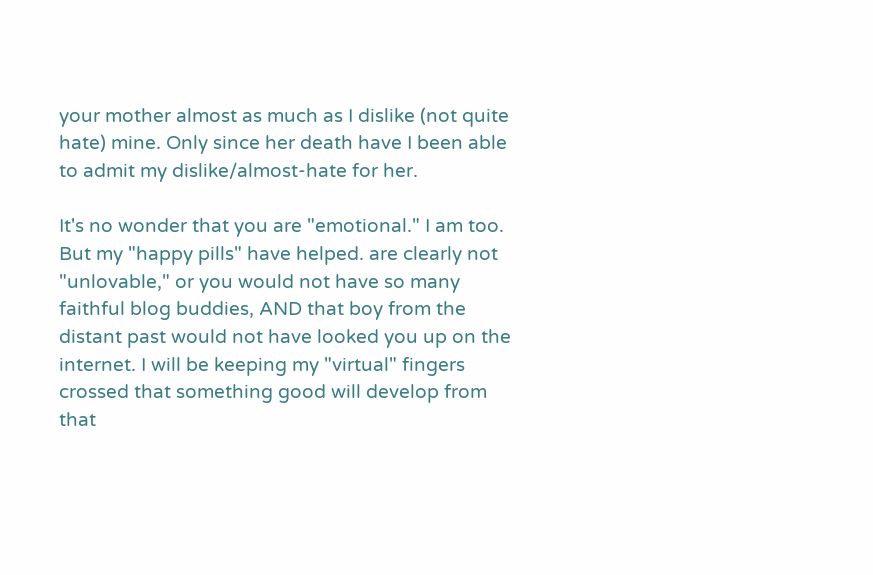your mother almost as much as I dislike (not quite hate) mine. Only since her death have I been able to admit my dislike/almost-hate for her.

It's no wonder that you are "emotional." I am too. But my "happy pills" have helped. are clearly not "unlovable," or you would not have so many faithful blog buddies, AND that boy from the distant past would not have looked you up on the internet. I will be keeping my "virtual" fingers crossed that something good will develop from that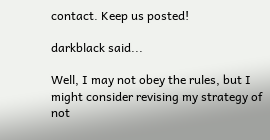contact. Keep us posted!

darkblack said...

Well, I may not obey the rules, but I might consider revising my strategy of not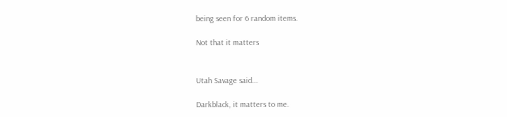being seen for 6 random items.

Not that it matters


Utah Savage said...

Darkblack, it matters to me.